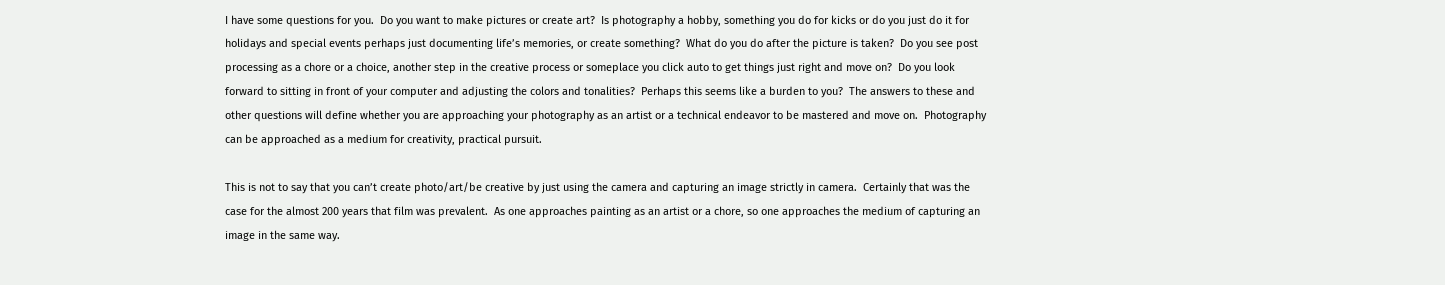I have some questions for you.  Do you want to make pictures or create art?  Is photography a hobby, something you do for kicks or do you just do it for holidays and special events perhaps just documenting life’s memories, or create something?  What do you do after the picture is taken?  Do you see post processing as a chore or a choice, another step in the creative process or someplace you click auto to get things just right and move on?  Do you look forward to sitting in front of your computer and adjusting the colors and tonalities?  Perhaps this seems like a burden to you?  The answers to these and other questions will define whether you are approaching your photography as an artist or a technical endeavor to be mastered and move on.  Photography can be approached as a medium for creativity, practical pursuit.

This is not to say that you can’t create photo/art/be creative by just using the camera and capturing an image strictly in camera.  Certainly that was the case for the almost 200 years that film was prevalent.  As one approaches painting as an artist or a chore, so one approaches the medium of capturing an image in the same way.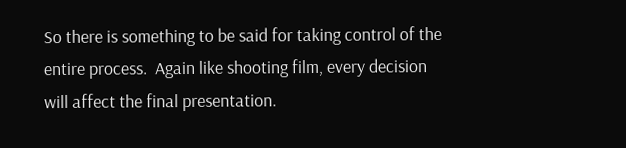So there is something to be said for taking control of the entire process.  Again like shooting film, every decision will affect the final presentation.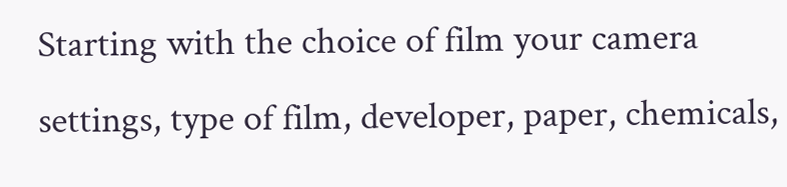Starting with the choice of film your camera settings, type of film, developer, paper, chemicals,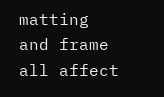matting and frame all affect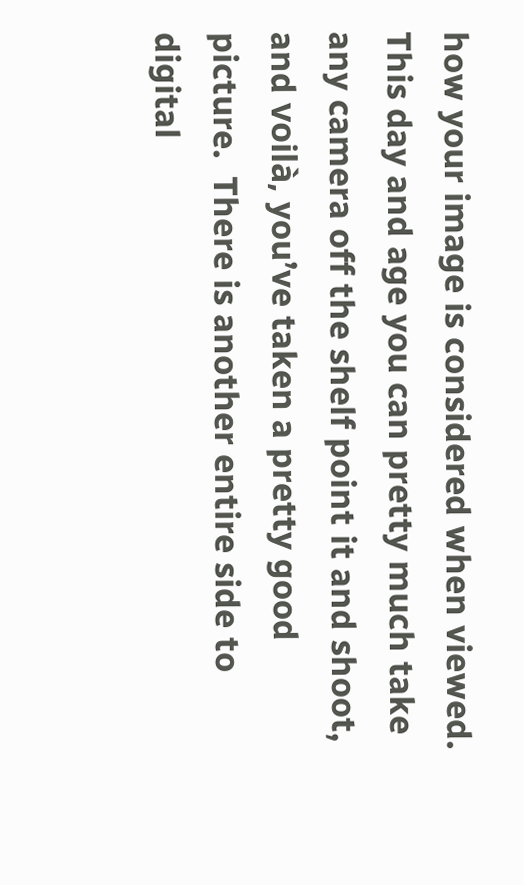how your image is considered when viewed.  This day and age you can pretty much take any camera off the shelf point it and shoot, and voilà, you’ve taken a pretty good picture.  There is another entire side to digital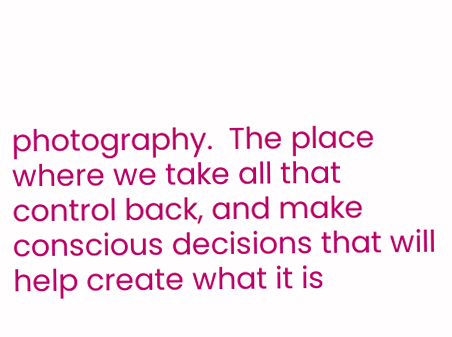photography.  The place where we take all that control back, and make conscious decisions that will help create what it is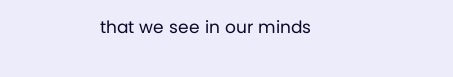that we see in our minds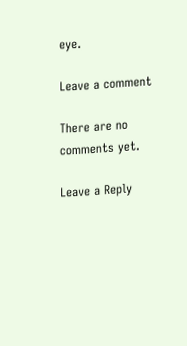eye.

Leave a comment

There are no comments yet.

Leave a Reply